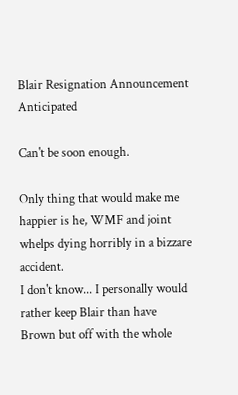Blair Resignation Announcement Anticipated

Can't be soon enough.

Only thing that would make me happier is he, WMF and joint whelps dying horribly in a bizzare accident.
I don't know... I personally would rather keep Blair than have Brown but off with the whole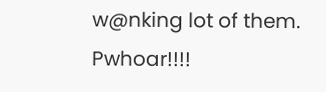w@nking lot of them.
Pwhoar!!!!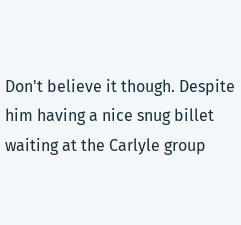Don't believe it though. Despite him having a nice snug billet waiting at the Carlyle group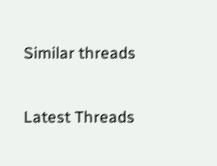Similar threads

Latest Threads